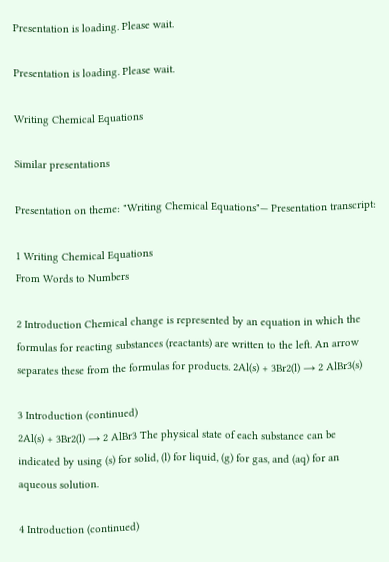Presentation is loading. Please wait.

Presentation is loading. Please wait.

Writing Chemical Equations

Similar presentations

Presentation on theme: "Writing Chemical Equations"— Presentation transcript:

1 Writing Chemical Equations
From Words to Numbers

2 Introduction Chemical change is represented by an equation in which the formulas for reacting substances (reactants) are written to the left. An arrow separates these from the formulas for products. 2Al(s) + 3Br2(l) → 2 AlBr3(s)

3 Introduction (continued)
2Al(s) + 3Br2(l) → 2 AlBr3 The physical state of each substance can be indicated by using (s) for solid, (l) for liquid, (g) for gas, and (aq) for an aqueous solution.

4 Introduction (continued)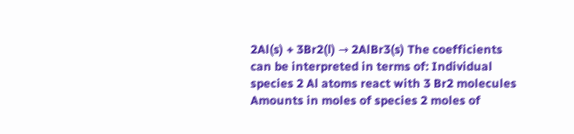2Al(s) + 3Br2(l) → 2AlBr3(s) The coefficients can be interpreted in terms of: Individual species 2 Al atoms react with 3 Br2 molecules Amounts in moles of species 2 moles of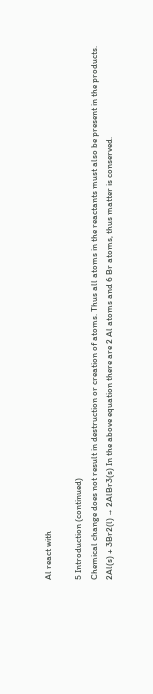Al react with

5 Introduction (continued)
Chemical change does not result in destruction or creation of atoms. Thus all atoms in the reactants must also be present in the products. 2Al(s) + 3Br2(l) → 2AlBr3(s) In the above equation there are 2 Al atoms and 6 Br atoms, thus matter is conserved.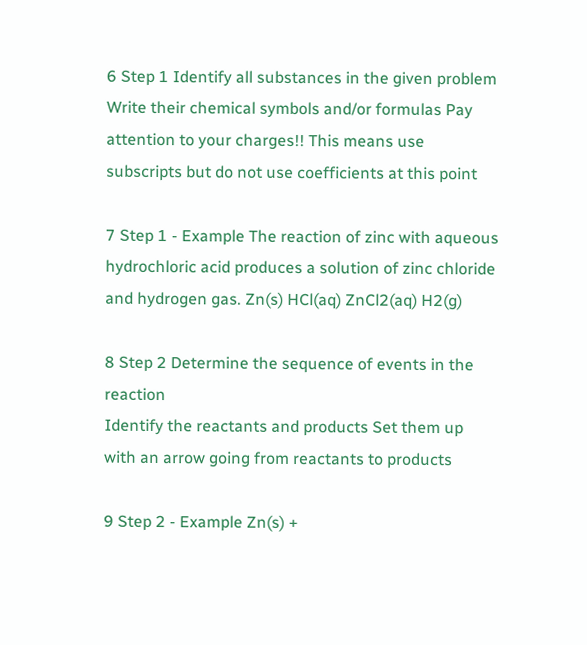6 Step 1 Identify all substances in the given problem
Write their chemical symbols and/or formulas Pay attention to your charges!! This means use subscripts but do not use coefficients at this point

7 Step 1 - Example The reaction of zinc with aqueous hydrochloric acid produces a solution of zinc chloride and hydrogen gas. Zn(s) HCl(aq) ZnCl2(aq) H2(g)

8 Step 2 Determine the sequence of events in the reaction
Identify the reactants and products Set them up with an arrow going from reactants to products

9 Step 2 - Example Zn(s) +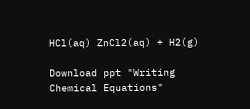HCl(aq) ZnCl2(aq) + H2(g)

Download ppt "Writing Chemical Equations"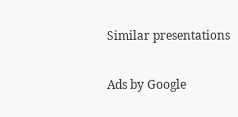Similar presentations

Ads by Google